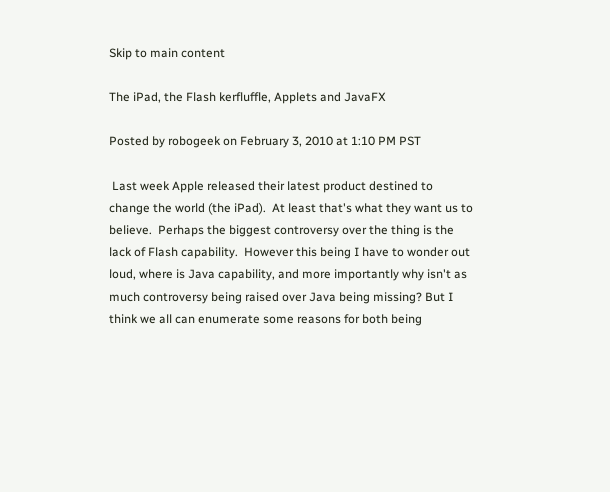Skip to main content

The iPad, the Flash kerfluffle, Applets and JavaFX

Posted by robogeek on February 3, 2010 at 1:10 PM PST

 Last week Apple released their latest product destined to change the world (the iPad).  At least that's what they want us to believe.  Perhaps the biggest controversy over the thing is the lack of Flash capability.  However this being I have to wonder out loud, where is Java capability, and more importantly why isn't as much controversy being raised over Java being missing? But I think we all can enumerate some reasons for both being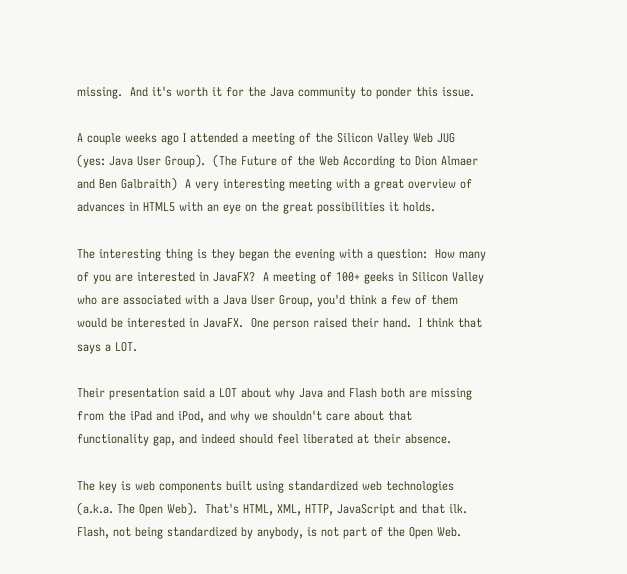missing.  And it's worth it for the Java community to ponder this issue.

A couple weeks ago I attended a meeting of the Silicon Valley Web JUG (yes: Java User Group).  (The Future of the Web According to Dion Almaer and Ben Galbraith)  A very interesting meeting with a great overview of advances in HTML5 with an eye on the great possibilities it holds.

The interesting thing is they began the evening with a question:  How many of you are interested in JavaFX?  A meeting of 100+ geeks in Silicon Valley who are associated with a Java User Group, you'd think a few of them would be interested in JavaFX.  One person raised their hand.  I think that says a LOT.

Their presentation said a LOT about why Java and Flash both are missing from the iPad and iPod, and why we shouldn't care about that functionality gap, and indeed should feel liberated at their absence.

The key is web components built using standardized web technologies (a.k.a. The Open Web).  That's HTML, XML, HTTP, JavaScript and that ilk.  Flash, not being standardized by anybody, is not part of the Open Web.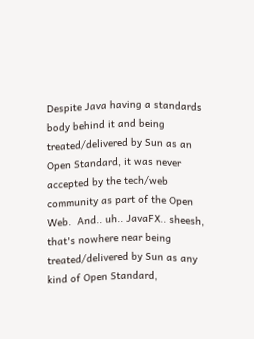Despite Java having a standards body behind it and being treated/delivered by Sun as an Open Standard, it was never accepted by the tech/web community as part of the Open Web.  And.. uh.. JavaFX.. sheesh, that's nowhere near being treated/delivered by Sun as any kind of Open Standard,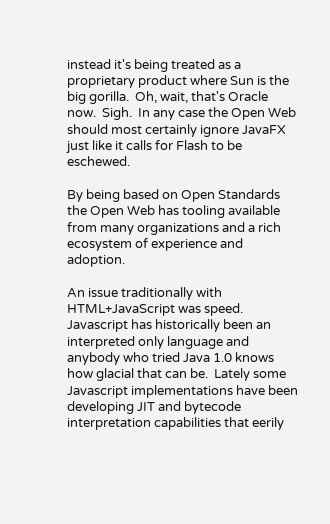instead it's being treated as a proprietary product where Sun is the big gorilla.  Oh, wait, that's Oracle now.  Sigh.  In any case the Open Web should most certainly ignore JavaFX just like it calls for Flash to be eschewed.

By being based on Open Standards the Open Web has tooling available from many organizations and a rich ecosystem of experience and adoption.

An issue traditionally with HTML+JavaScript was speed.  Javascript has historically been an interpreted only language and anybody who tried Java 1.0 knows how glacial that can be.  Lately some Javascript implementations have been developing JIT and bytecode interpretation capabilities that eerily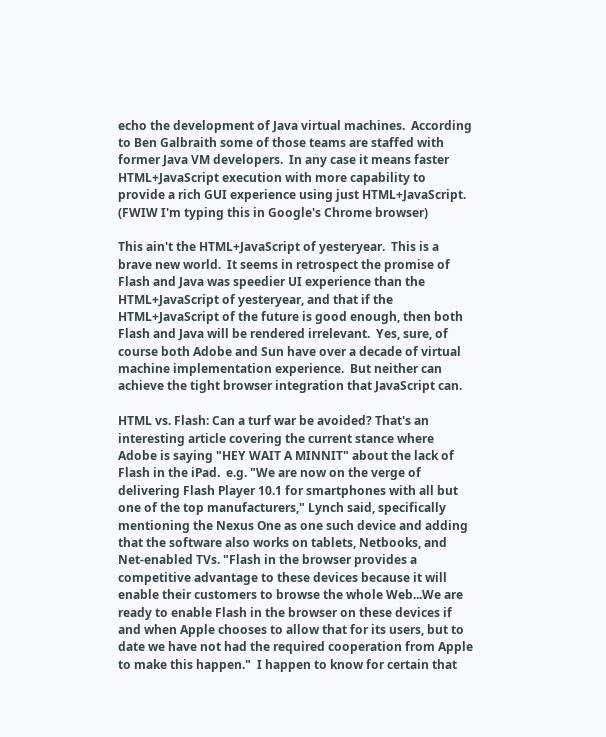echo the development of Java virtual machines.  According to Ben Galbraith some of those teams are staffed with former Java VM developers.  In any case it means faster HTML+JavaScript execution with more capability to provide a rich GUI experience using just HTML+JavaScript.  (FWIW I'm typing this in Google's Chrome browser)

This ain't the HTML+JavaScript of yesteryear.  This is a brave new world.  It seems in retrospect the promise of Flash and Java was speedier UI experience than the HTML+JavaScript of yesteryear, and that if the HTML+JavaScript of the future is good enough, then both Flash and Java will be rendered irrelevant.  Yes, sure, of course both Adobe and Sun have over a decade of virtual machine implementation experience.  But neither can achieve the tight browser integration that JavaScript can.

HTML vs. Flash: Can a turf war be avoided? That's an interesting article covering the current stance where Adobe is saying "HEY WAIT A MINNIT" about the lack of Flash in the iPad.  e.g. "We are now on the verge of delivering Flash Player 10.1 for smartphones with all but one of the top manufacturers," Lynch said, specifically mentioning the Nexus One as one such device and adding that the software also works on tablets, Netbooks, and Net-enabled TVs. "Flash in the browser provides a competitive advantage to these devices because it will enable their customers to browse the whole Web...We are ready to enable Flash in the browser on these devices if and when Apple chooses to allow that for its users, but to date we have not had the required cooperation from Apple to make this happen."  I happen to know for certain that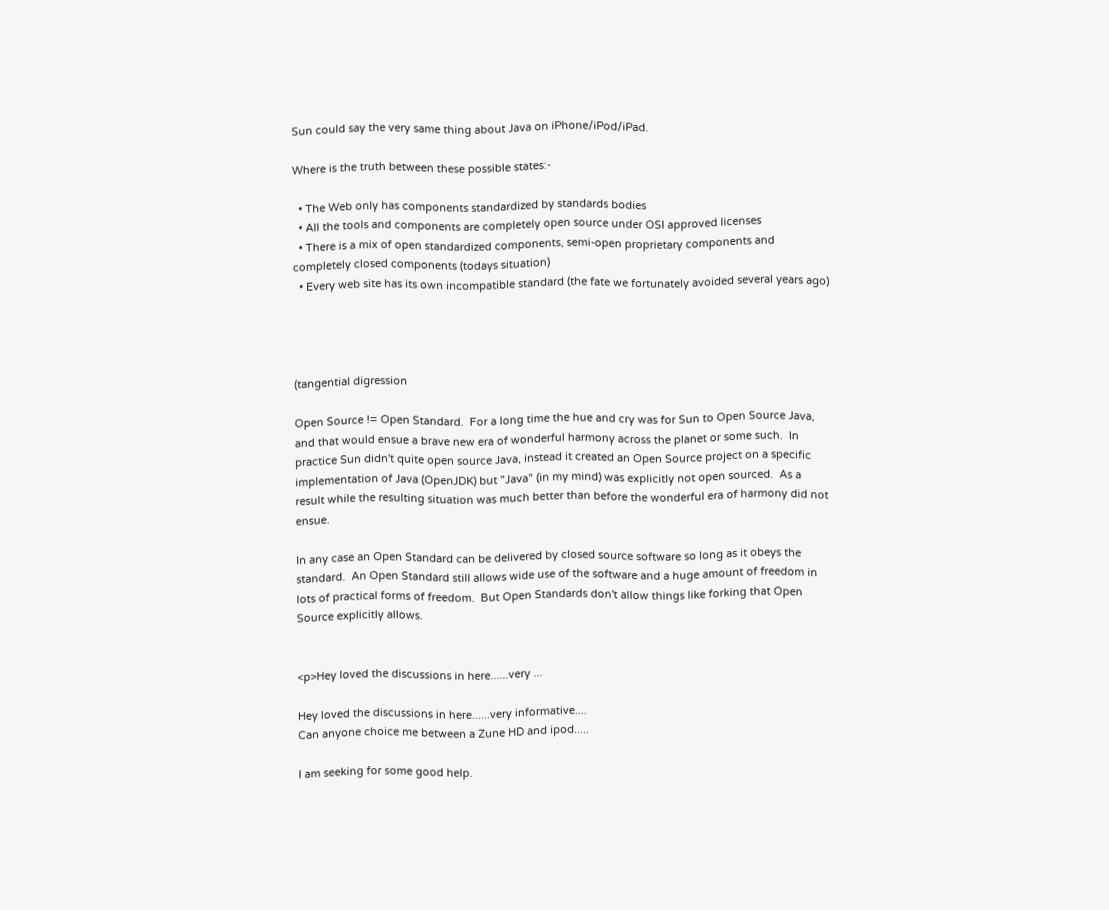Sun could say the very same thing about Java on iPhone/iPod/iPad.

Where is the truth between these possible states:-

  • The Web only has components standardized by standards bodies
  • All the tools and components are completely open source under OSI approved licenses
  • There is a mix of open standardized components, semi-open proprietary components and completely closed components (todays situation)
  • Every web site has its own incompatible standard (the fate we fortunately avoided several years ago)




(tangential digression

Open Source != Open Standard.  For a long time the hue and cry was for Sun to Open Source Java, and that would ensue a brave new era of wonderful harmony across the planet or some such.  In practice Sun didn't quite open source Java, instead it created an Open Source project on a specific implementation of Java (OpenJDK) but "Java" (in my mind) was explicitly not open sourced.  As a result while the resulting situation was much better than before the wonderful era of harmony did not ensue.

In any case an Open Standard can be delivered by closed source software so long as it obeys the standard.  An Open Standard still allows wide use of the software and a huge amount of freedom in lots of practical forms of freedom.  But Open Standards don't allow things like forking that Open Source explicitly allows.


<p>Hey loved the discussions in here......very ...

Hey loved the discussions in here......very informative....
Can anyone choice me between a Zune HD and ipod.....

I am seeking for some good help.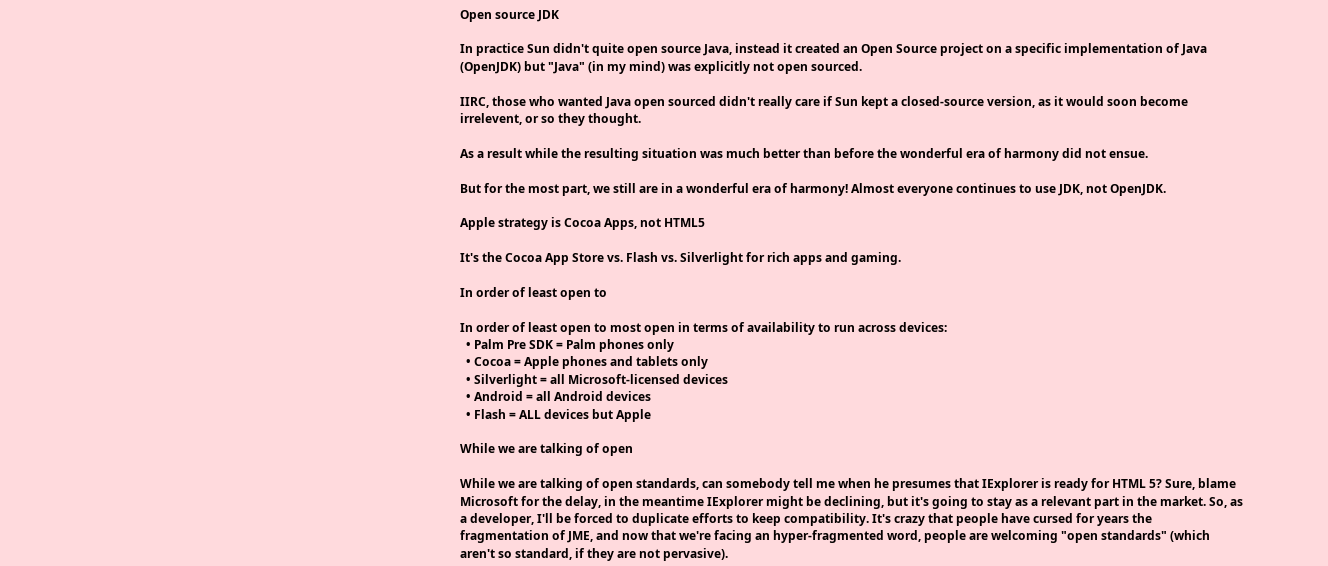Open source JDK

In practice Sun didn't quite open source Java, instead it created an Open Source project on a specific implementation of Java (OpenJDK) but "Java" (in my mind) was explicitly not open sourced.

IIRC, those who wanted Java open sourced didn't really care if Sun kept a closed-source version, as it would soon become irrelevent, or so they thought.

As a result while the resulting situation was much better than before the wonderful era of harmony did not ensue.

But for the most part, we still are in a wonderful era of harmony! Almost everyone continues to use JDK, not OpenJDK.

Apple strategy is Cocoa Apps, not HTML5

It's the Cocoa App Store vs. Flash vs. Silverlight for rich apps and gaming.

In order of least open to

In order of least open to most open in terms of availability to run across devices:
  • Palm Pre SDK = Palm phones only
  • Cocoa = Apple phones and tablets only
  • Silverlight = all Microsoft-licensed devices
  • Android = all Android devices
  • Flash = ALL devices but Apple

While we are talking of open

While we are talking of open standards, can somebody tell me when he presumes that IExplorer is ready for HTML 5? Sure, blame Microsoft for the delay, in the meantime IExplorer might be declining, but it's going to stay as a relevant part in the market. So, as a developer, I'll be forced to duplicate efforts to keep compatibility. It's crazy that people have cursed for years the fragmentation of JME, and now that we're facing an hyper-fragmented word, people are welcoming "open standards" (which aren't so standard, if they are not pervasive).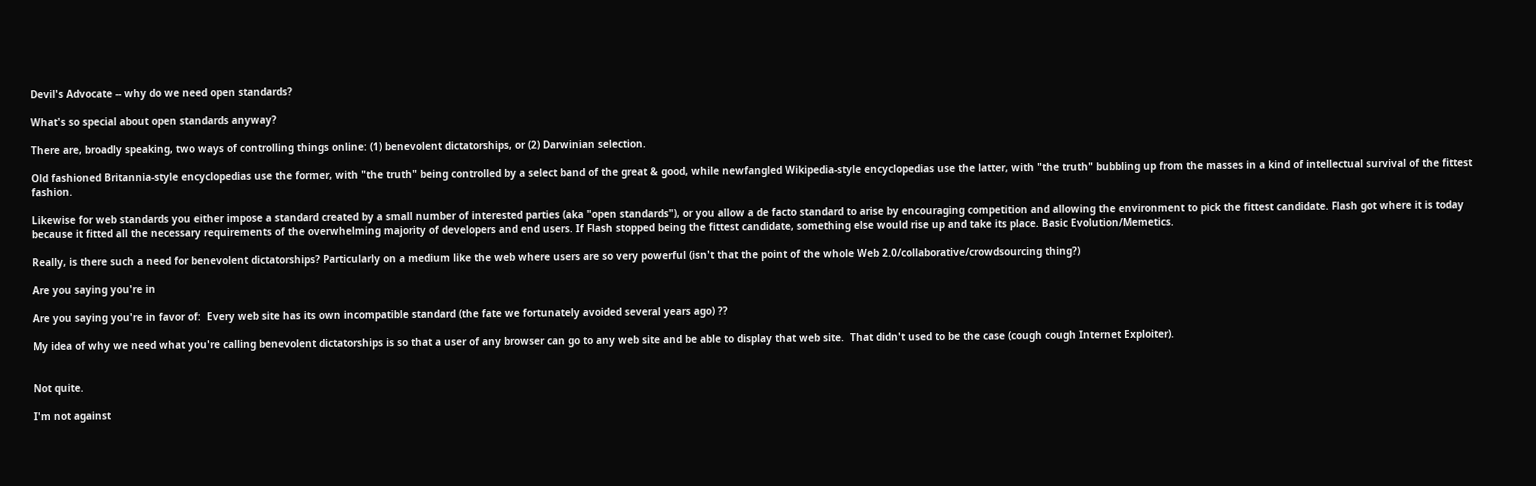Devil's Advocate -- why do we need open standards?

What's so special about open standards anyway?

There are, broadly speaking, two ways of controlling things online: (1) benevolent dictatorships, or (2) Darwinian selection.

Old fashioned Britannia-style encyclopedias use the former, with "the truth" being controlled by a select band of the great & good, while newfangled Wikipedia-style encyclopedias use the latter, with "the truth" bubbling up from the masses in a kind of intellectual survival of the fittest fashion.

Likewise for web standards you either impose a standard created by a small number of interested parties (aka "open standards"), or you allow a de facto standard to arise by encouraging competition and allowing the environment to pick the fittest candidate. Flash got where it is today because it fitted all the necessary requirements of the overwhelming majority of developers and end users. If Flash stopped being the fittest candidate, something else would rise up and take its place. Basic Evolution/Memetics.

Really, is there such a need for benevolent dictatorships? Particularly on a medium like the web where users are so very powerful (isn't that the point of the whole Web 2.0/collaborative/crowdsourcing thing?)

Are you saying you're in

Are you saying you're in favor of:  Every web site has its own incompatible standard (the fate we fortunately avoided several years ago) ??

My idea of why we need what you're calling benevolent dictatorships is so that a user of any browser can go to any web site and be able to display that web site.  That didn't used to be the case (cough cough Internet Exploiter).


Not quite.

I'm not against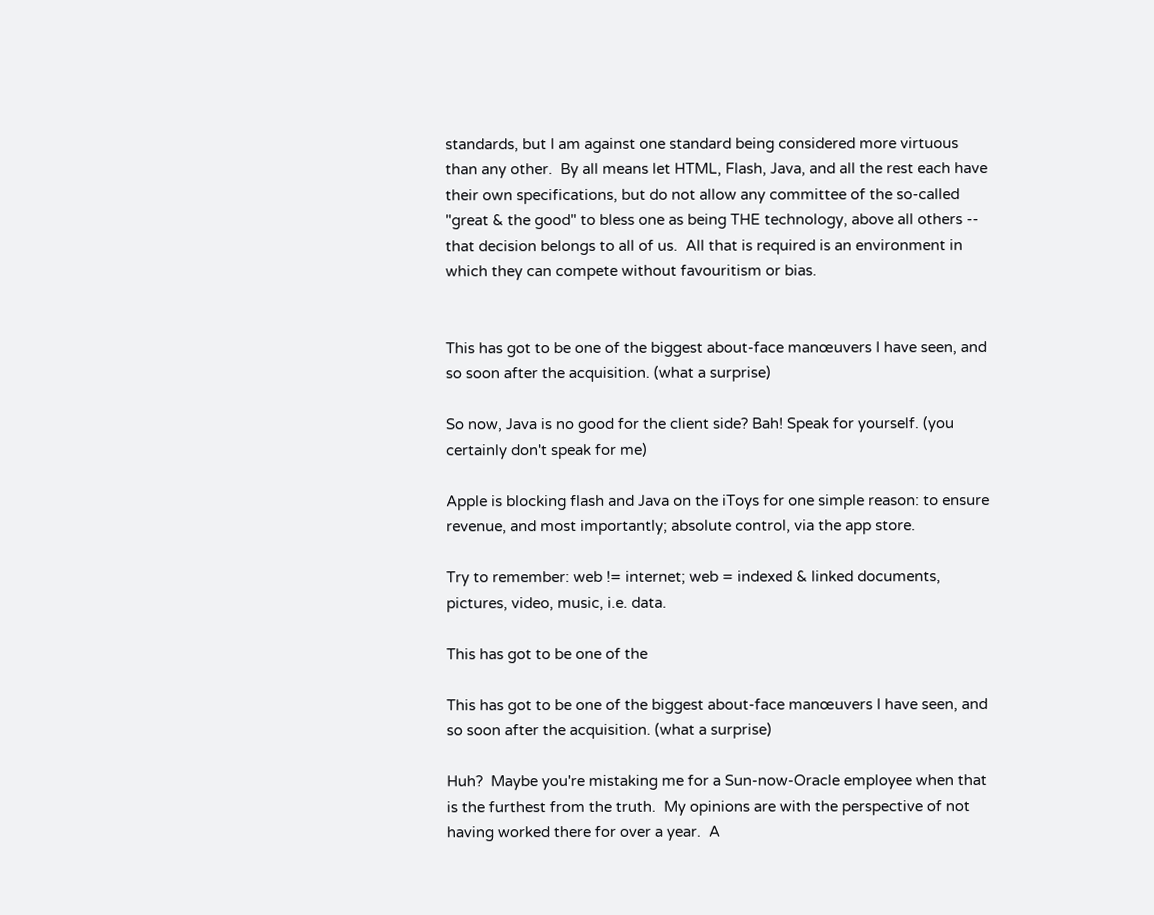standards, but I am against one standard being considered more virtuous than any other.  By all means let HTML, Flash, Java, and all the rest each have their own specifications, but do not allow any committee of the so-called "great & the good" to bless one as being THE technology, above all others -- that decision belongs to all of us.  All that is required is an environment in which they can compete without favouritism or bias.


This has got to be one of the biggest about-face manœuvers I have seen, and so soon after the acquisition. (what a surprise)

So now, Java is no good for the client side? Bah! Speak for yourself. (you certainly don't speak for me)

Apple is blocking flash and Java on the iToys for one simple reason: to ensure revenue, and most importantly; absolute control, via the app store.

Try to remember: web != internet; web = indexed & linked documents, pictures, video, music, i.e. data.

This has got to be one of the

This has got to be one of the biggest about-face manœuvers I have seen, and so soon after the acquisition. (what a surprise)

Huh?  Maybe you're mistaking me for a Sun-now-Oracle employee when that is the furthest from the truth.  My opinions are with the perspective of not having worked there for over a year.  A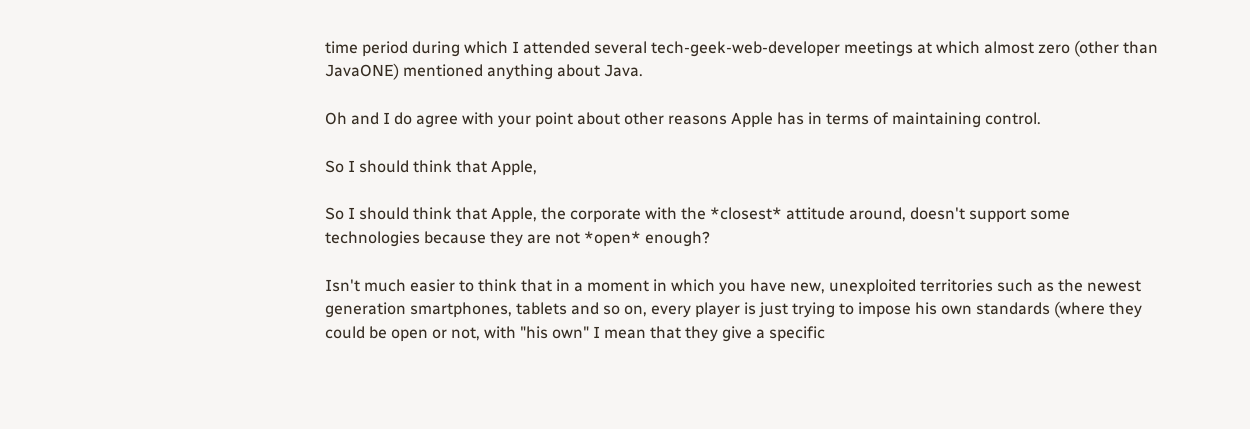time period during which I attended several tech-geek-web-developer meetings at which almost zero (other than JavaONE) mentioned anything about Java.

Oh and I do agree with your point about other reasons Apple has in terms of maintaining control.

So I should think that Apple,

So I should think that Apple, the corporate with the *closest* attitude around, doesn't support some technologies because they are not *open* enough?

Isn't much easier to think that in a moment in which you have new, unexploited territories such as the newest generation smartphones, tablets and so on, every player is just trying to impose his own standards (where they could be open or not, with "his own" I mean that they give a specific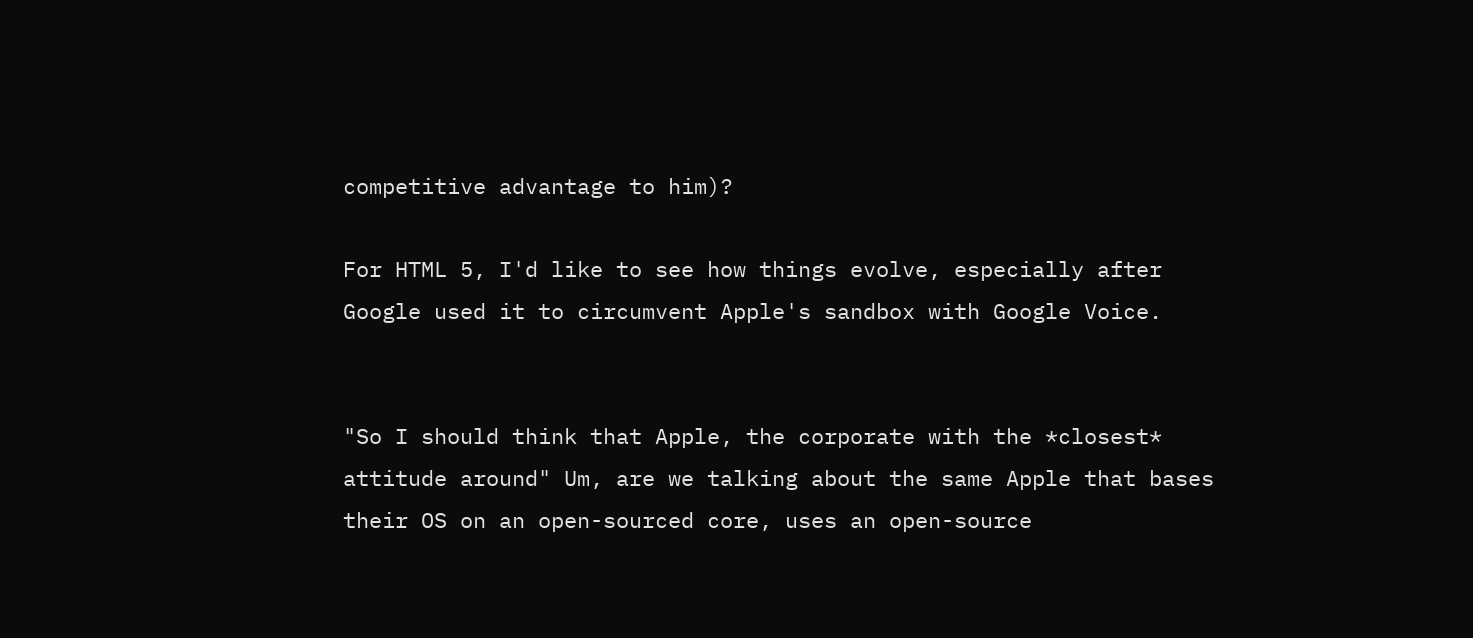competitive advantage to him)?

For HTML 5, I'd like to see how things evolve, especially after Google used it to circumvent Apple's sandbox with Google Voice.


"So I should think that Apple, the corporate with the *closest* attitude around" Um, are we talking about the same Apple that bases their OS on an open-sourced core, uses an open-source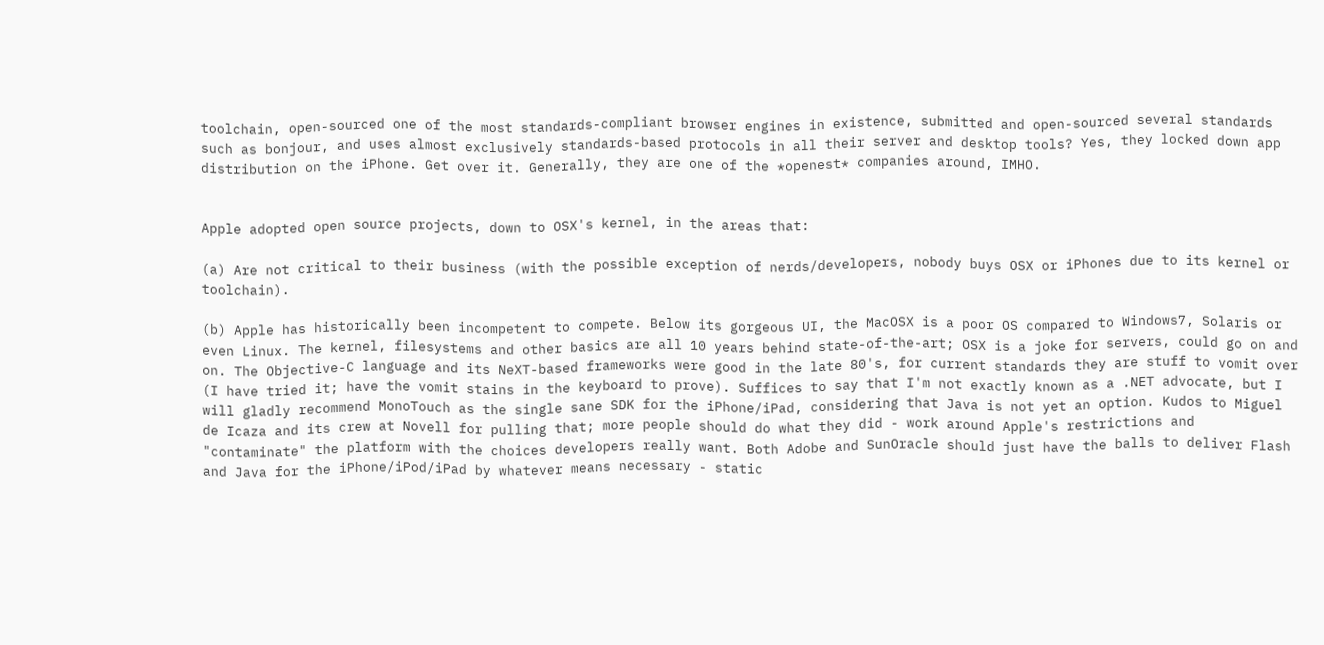toolchain, open-sourced one of the most standards-compliant browser engines in existence, submitted and open-sourced several standards such as bonjour, and uses almost exclusively standards-based protocols in all their server and desktop tools? Yes, they locked down app distribution on the iPhone. Get over it. Generally, they are one of the *openest* companies around, IMHO.


Apple adopted open source projects, down to OSX's kernel, in the areas that:

(a) Are not critical to their business (with the possible exception of nerds/developers, nobody buys OSX or iPhones due to its kernel or toolchain).

(b) Apple has historically been incompetent to compete. Below its gorgeous UI, the MacOSX is a poor OS compared to Windows7, Solaris or even Linux. The kernel, filesystems and other basics are all 10 years behind state-of-the-art; OSX is a joke for servers, could go on and on. The Objective-C language and its NeXT-based frameworks were good in the late 80's, for current standards they are stuff to vomit over (I have tried it; have the vomit stains in the keyboard to prove). Suffices to say that I'm not exactly known as a .NET advocate, but I will gladly recommend MonoTouch as the single sane SDK for the iPhone/iPad, considering that Java is not yet an option. Kudos to Miguel de Icaza and its crew at Novell for pulling that; more people should do what they did - work around Apple's restrictions and "contaminate" the platform with the choices developers really want. Both Adobe and SunOracle should just have the balls to deliver Flash and Java for the iPhone/iPod/iPad by whatever means necessary - static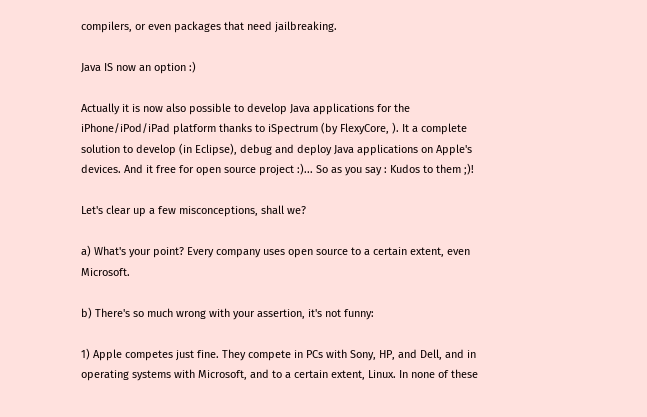compilers, or even packages that need jailbreaking.

Java IS now an option :)

Actually it is now also possible to develop Java applications for the iPhone/iPod/iPad platform thanks to iSpectrum (by FlexyCore, ). It a complete solution to develop (in Eclipse), debug and deploy Java applications on Apple's devices. And it free for open source project :)... So as you say : Kudos to them ;)!

Let's clear up a few misconceptions, shall we?

a) What's your point? Every company uses open source to a certain extent, even Microsoft.

b) There's so much wrong with your assertion, it's not funny:

1) Apple competes just fine. They compete in PCs with Sony, HP, and Dell, and in operating systems with Microsoft, and to a certain extent, Linux. In none of these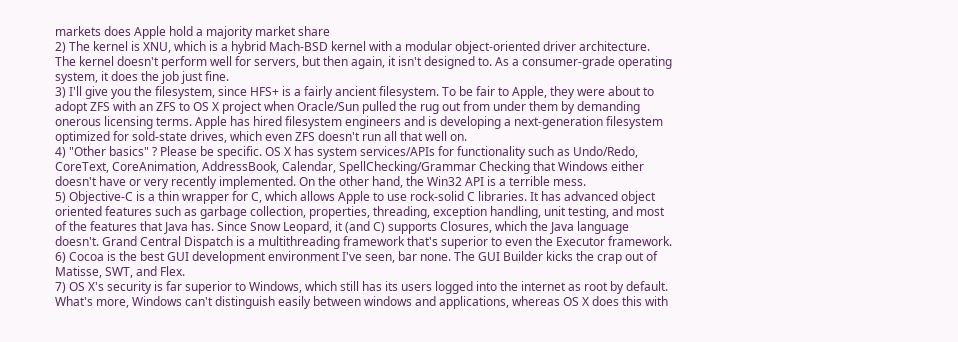markets does Apple hold a majority market share
2) The kernel is XNU, which is a hybrid Mach-BSD kernel with a modular object-oriented driver architecture. The kernel doesn't perform well for servers, but then again, it isn't designed to. As a consumer-grade operating system, it does the job just fine.
3) I'll give you the filesystem, since HFS+ is a fairly ancient filesystem. To be fair to Apple, they were about to adopt ZFS with an ZFS to OS X project when Oracle/Sun pulled the rug out from under them by demanding onerous licensing terms. Apple has hired filesystem engineers and is developing a next-generation filesystem optimized for sold-state drives, which even ZFS doesn't run all that well on.
4) "Other basics" ? Please be specific. OS X has system services/APIs for functionality such as Undo/Redo, CoreText, CoreAnimation, AddressBook, Calendar, SpellChecking/Grammar Checking that Windows either doesn't have or very recently implemented. On the other hand, the Win32 API is a terrible mess.
5) Objective-C is a thin wrapper for C, which allows Apple to use rock-solid C libraries. It has advanced object oriented features such as garbage collection, properties, threading, exception handling, unit testing, and most of the features that Java has. Since Snow Leopard, it (and C) supports Closures, which the Java language doesn't. Grand Central Dispatch is a multithreading framework that's superior to even the Executor framework.
6) Cocoa is the best GUI development environment I've seen, bar none. The GUI Builder kicks the crap out of Matisse, SWT, and Flex.
7) OS X's security is far superior to Windows, which still has its users logged into the internet as root by default. What's more, Windows can't distinguish easily between windows and applications, whereas OS X does this with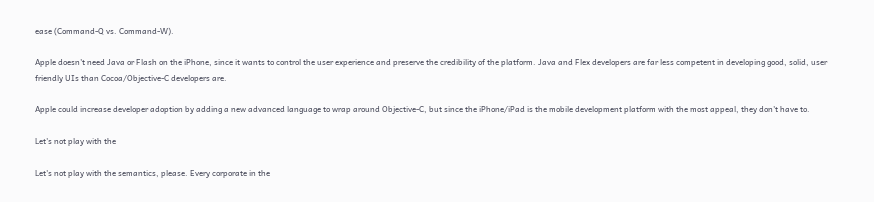ease (Command-Q vs. Command-W).

Apple doesn't need Java or Flash on the iPhone, since it wants to control the user experience and preserve the credibility of the platform. Java and Flex developers are far less competent in developing good, solid, user friendly UIs than Cocoa/Objective-C developers are.

Apple could increase developer adoption by adding a new advanced language to wrap around Objective-C, but since the iPhone/iPad is the mobile development platform with the most appeal, they don't have to.

Let's not play with the

Let's not play with the semantics, please. Every corporate in the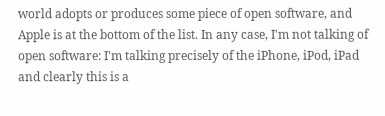world adopts or produces some piece of open software, and Apple is at the bottom of the list. In any case, I'm not talking of open software: I'm talking precisely of the iPhone, iPod, iPad and clearly this is a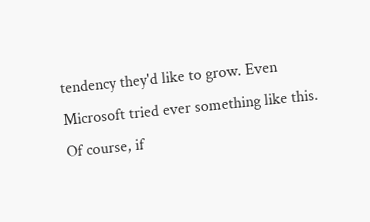tendency they'd like to grow. Even Microsoft tried ever something like this. Of course, if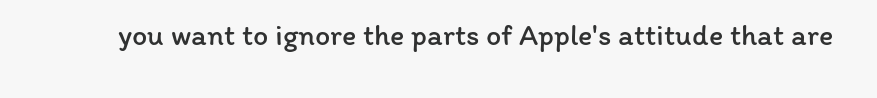you want to ignore the parts of Apple's attitude that are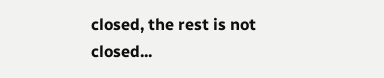closed, the rest is not closed...